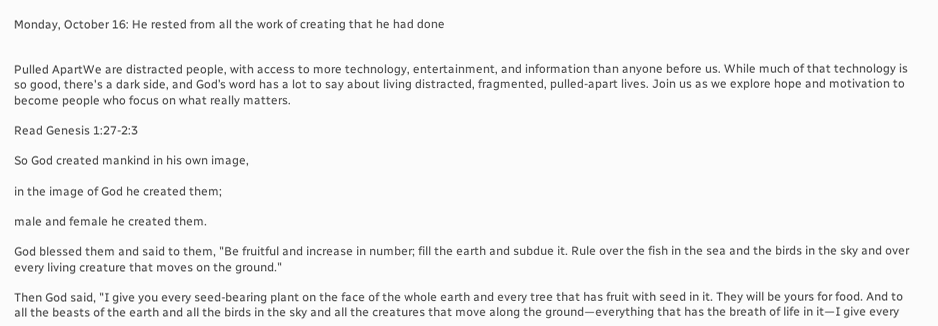Monday, October 16: He rested from all the work of creating that he had done


Pulled ApartWe are distracted people, with access to more technology, entertainment, and information than anyone before us. While much of that technology is so good, there's a dark side, and God’s word has a lot to say about living distracted, fragmented, pulled-apart lives. Join us as we explore hope and motivation to become people who focus on what really matters.

Read Genesis 1:27-2:3

So God created mankind in his own image,

in the image of God he created them;

male and female he created them.

God blessed them and said to them, "Be fruitful and increase in number; fill the earth and subdue it. Rule over the fish in the sea and the birds in the sky and over every living creature that moves on the ground."

Then God said, "I give you every seed-bearing plant on the face of the whole earth and every tree that has fruit with seed in it. They will be yours for food. And to all the beasts of the earth and all the birds in the sky and all the creatures that move along the ground—everything that has the breath of life in it—I give every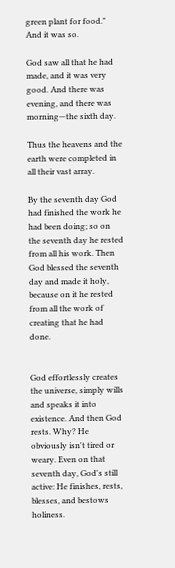green plant for food." And it was so.

God saw all that he had made, and it was very good. And there was evening, and there was morning—the sixth day.

Thus the heavens and the earth were completed in all their vast array.

By the seventh day God had finished the work he had been doing; so on the seventh day he rested from all his work. Then God blessed the seventh day and made it holy, because on it he rested from all the work of creating that he had done.


God effortlessly creates the universe, simply wills and speaks it into existence. And then God rests. Why? He obviously isn't tired or weary. Even on that seventh day, God's still active: He finishes, rests, blesses, and bestows holiness.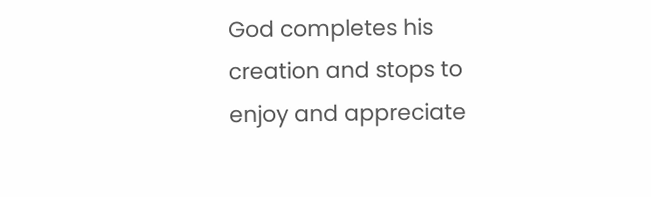God completes his creation and stops to enjoy and appreciate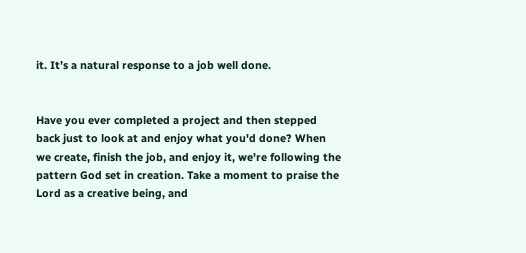it. It’s a natural response to a job well done.


Have you ever completed a project and then stepped back just to look at and enjoy what you'd done? When we create, finish the job, and enjoy it, we're following the pattern God set in creation. Take a moment to praise the Lord as a creative being, and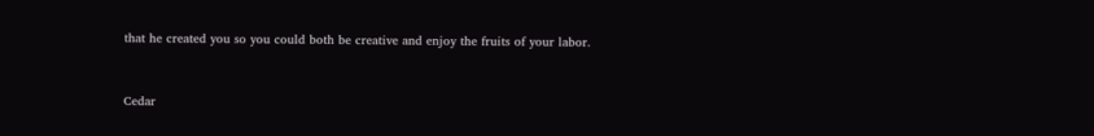that he created you so you could both be creative and enjoy the fruits of your labor.


Cedar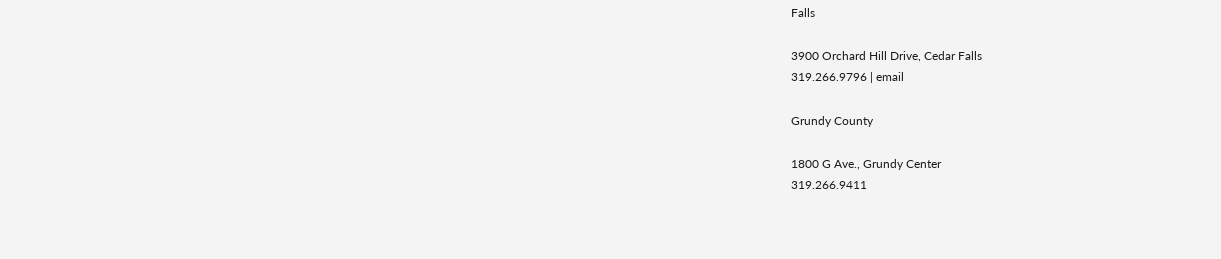Falls

3900 Orchard Hill Drive, Cedar Falls
319.266.9796 | email

Grundy County

1800 G Ave., Grundy Center
319.266.9411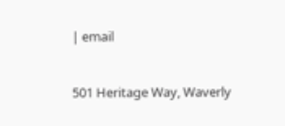| email


501 Heritage Way, Waverly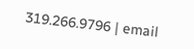319.266.9796 | email